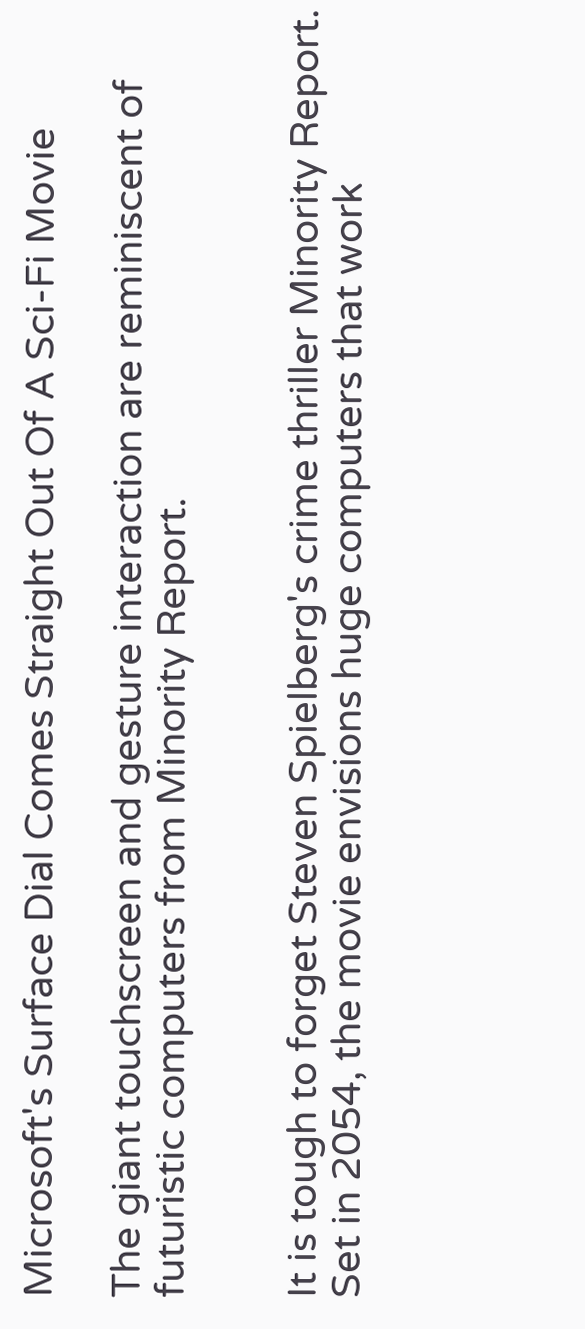Microsoft's Surface Dial Comes Straight Out Of A Sci-Fi Movie

The giant touchscreen and gesture interaction are reminiscent of futuristic computers from Minority Report.


It is tough to forget Steven Spielberg's crime thriller Minority Report. Set in 2054, the movie envisions huge computers that work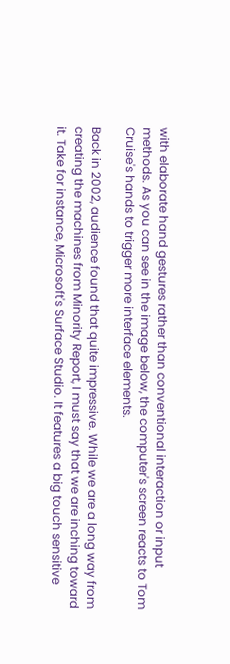with elaborate hand gestures rather than conventional interaction or input methods. As you can see in the image below, the computer's screen reacts to Tom Cruise's hands to trigger more interface elements.

Back in 2002, audience found that quite impressive. While we are a long way from creating the machines from Minority Report, I must say that we are inching toward it. Take for instance, Microsoft's Surface Studio. It features a big touch sensitive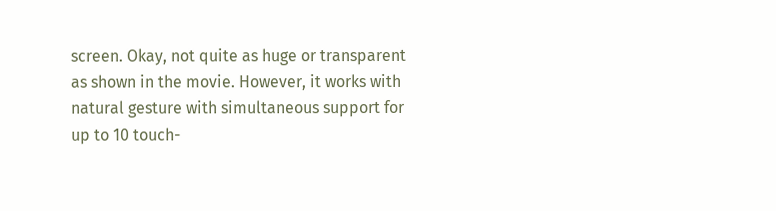screen. Okay, not quite as huge or transparent as shown in the movie. However, it works with natural gesture with simultaneous support for up to 10 touch-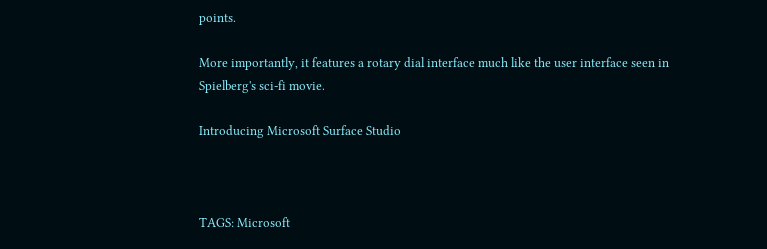points.

More importantly, it features a rotary dial interface much like the user interface seen in Spielberg's sci-fi movie.

Introducing Microsoft Surface Studio



TAGS: Microsoft